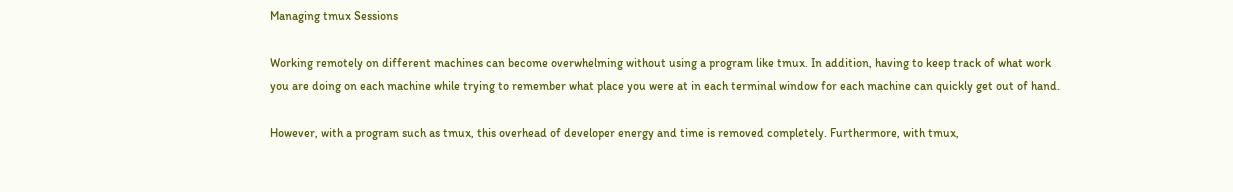Managing tmux Sessions

Working remotely on different machines can become overwhelming without using a program like tmux. In addition, having to keep track of what work you are doing on each machine while trying to remember what place you were at in each terminal window for each machine can quickly get out of hand.

However, with a program such as tmux, this overhead of developer energy and time is removed completely. Furthermore, with tmux,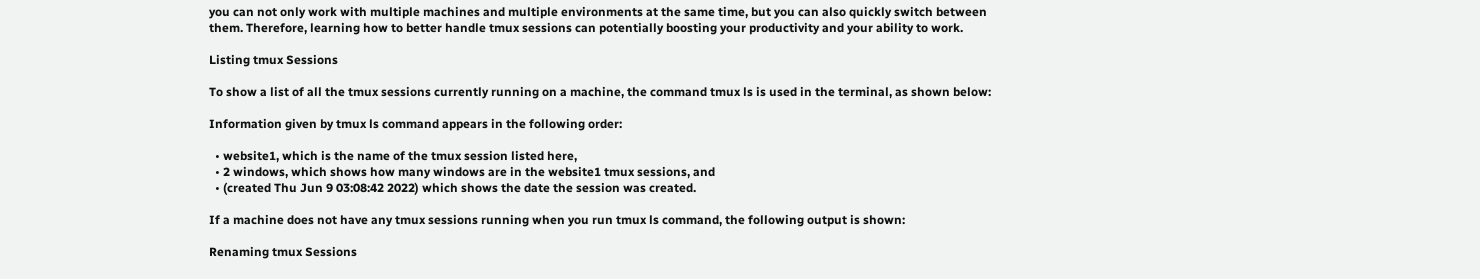you can not only work with multiple machines and multiple environments at the same time, but you can also quickly switch between them. Therefore, learning how to better handle tmux sessions can potentially boosting your productivity and your ability to work.

Listing tmux Sessions

To show a list of all the tmux sessions currently running on a machine, the command tmux ls is used in the terminal, as shown below:

Information given by tmux ls command appears in the following order:

  • website1, which is the name of the tmux session listed here,
  • 2 windows, which shows how many windows are in the website1 tmux sessions, and
  • (created Thu Jun 9 03:08:42 2022) which shows the date the session was created.

If a machine does not have any tmux sessions running when you run tmux ls command, the following output is shown:

Renaming tmux Sessions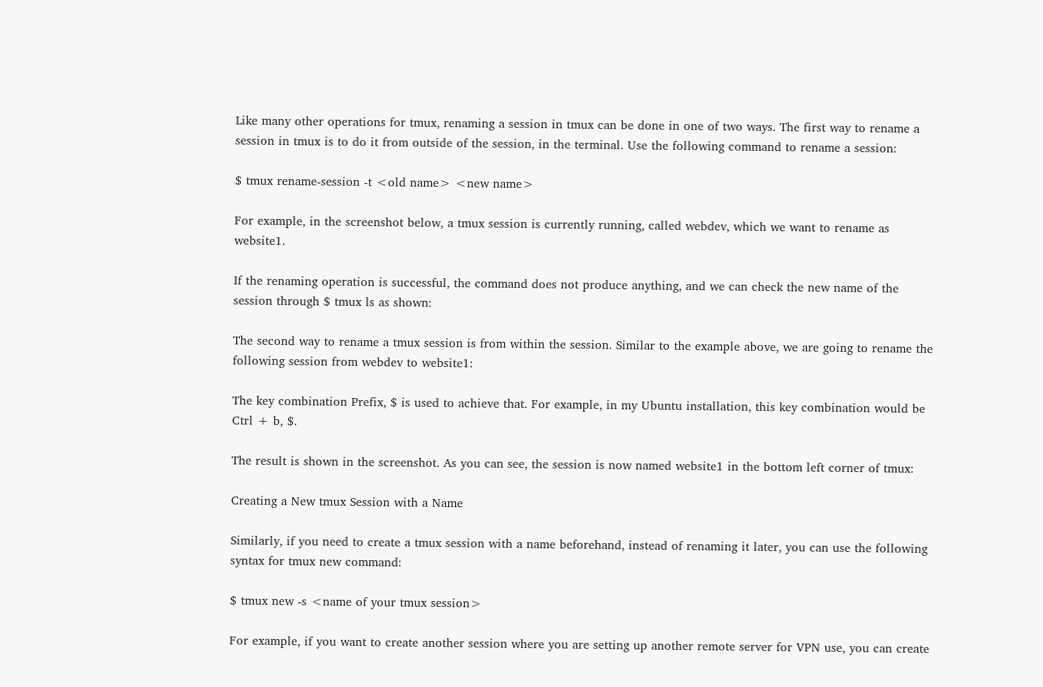Like many other operations for tmux, renaming a session in tmux can be done in one of two ways. The first way to rename a session in tmux is to do it from outside of the session, in the terminal. Use the following command to rename a session:

$ tmux rename-session -t <old name> <new name>

For example, in the screenshot below, a tmux session is currently running, called webdev, which we want to rename as website1.

If the renaming operation is successful, the command does not produce anything, and we can check the new name of the session through $ tmux ls as shown:

The second way to rename a tmux session is from within the session. Similar to the example above, we are going to rename the following session from webdev to website1:

The key combination Prefix, $ is used to achieve that. For example, in my Ubuntu installation, this key combination would be Ctrl + b, $.

The result is shown in the screenshot. As you can see, the session is now named website1 in the bottom left corner of tmux:

Creating a New tmux Session with a Name

Similarly, if you need to create a tmux session with a name beforehand, instead of renaming it later, you can use the following syntax for tmux new command:

$ tmux new -s <name of your tmux session>

For example, if you want to create another session where you are setting up another remote server for VPN use, you can create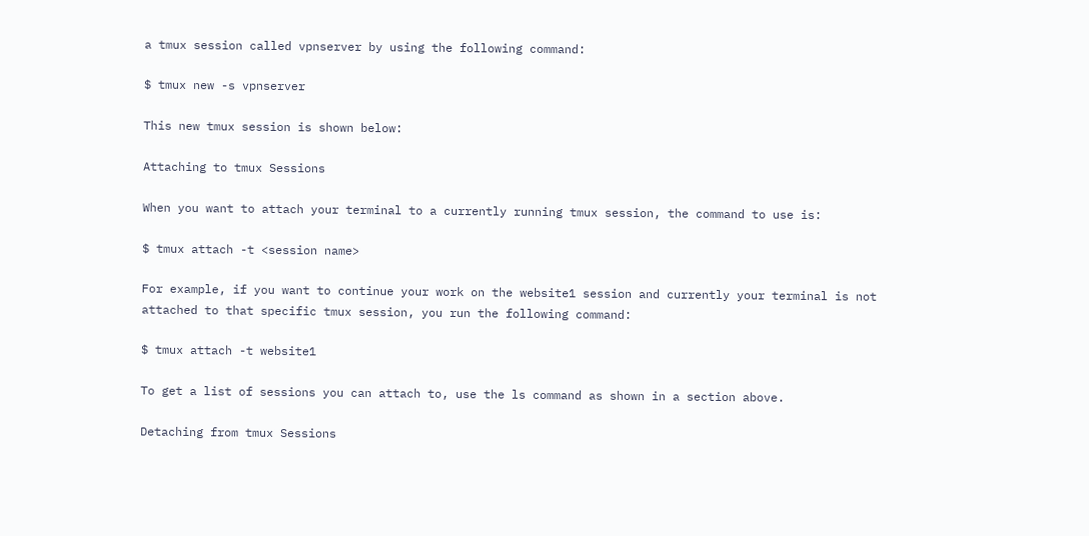a tmux session called vpnserver by using the following command:

$ tmux new -s vpnserver

This new tmux session is shown below:

Attaching to tmux Sessions

When you want to attach your terminal to a currently running tmux session, the command to use is:

$ tmux attach -t <session name>

For example, if you want to continue your work on the website1 session and currently your terminal is not attached to that specific tmux session, you run the following command:

$ tmux attach -t website1

To get a list of sessions you can attach to, use the ls command as shown in a section above.

Detaching from tmux Sessions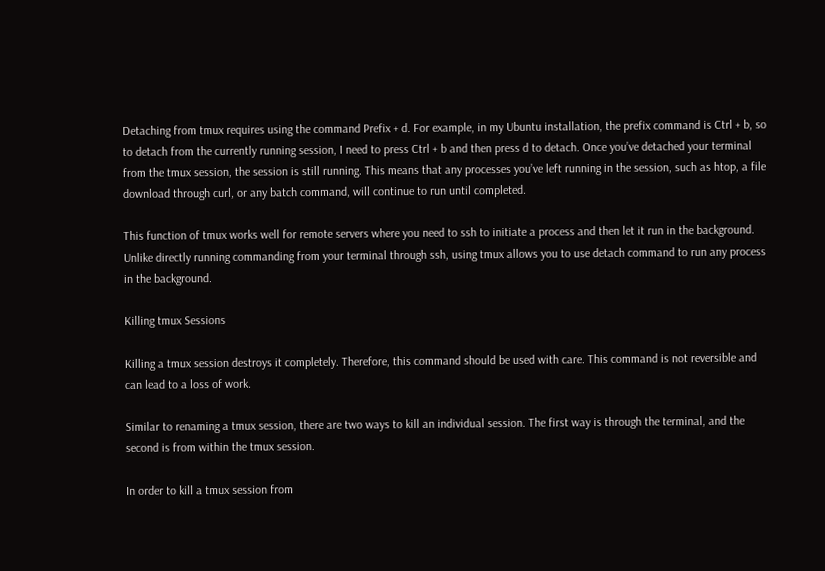Detaching from tmux requires using the command Prefix + d. For example, in my Ubuntu installation, the prefix command is Ctrl + b, so to detach from the currently running session, I need to press Ctrl + b and then press d to detach. Once you’ve detached your terminal from the tmux session, the session is still running. This means that any processes you’ve left running in the session, such as htop, a file download through curl, or any batch command, will continue to run until completed.

This function of tmux works well for remote servers where you need to ssh to initiate a process and then let it run in the background. Unlike directly running commanding from your terminal through ssh, using tmux allows you to use detach command to run any process in the background.

Killing tmux Sessions

Killing a tmux session destroys it completely. Therefore, this command should be used with care. This command is not reversible and can lead to a loss of work.

Similar to renaming a tmux session, there are two ways to kill an individual session. The first way is through the terminal, and the second is from within the tmux session.

In order to kill a tmux session from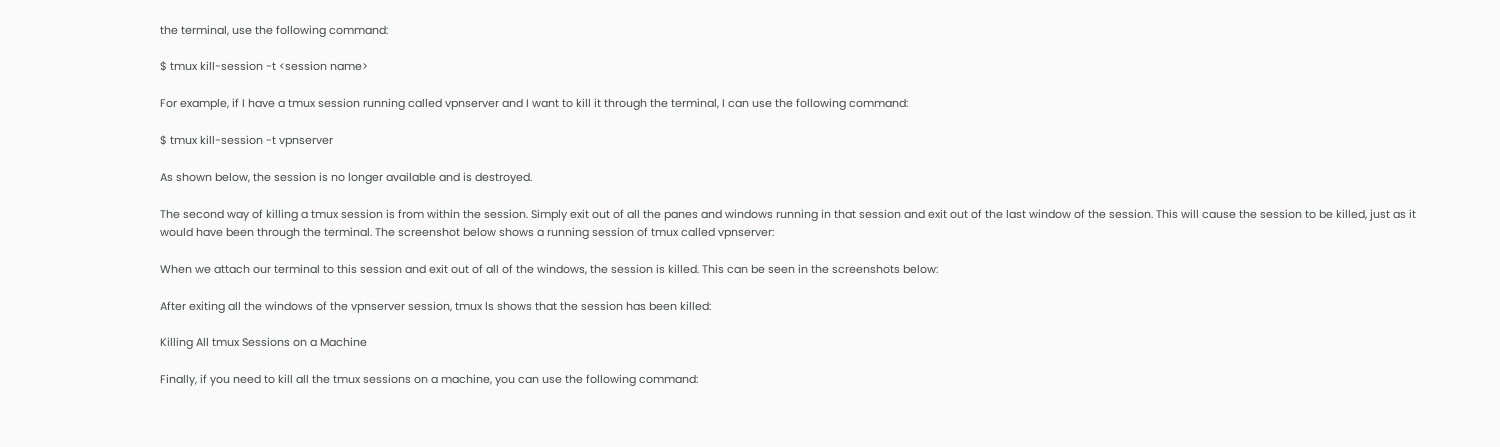the terminal, use the following command:

$ tmux kill-session -t <session name>

For example, if I have a tmux session running called vpnserver and I want to kill it through the terminal, I can use the following command:

$ tmux kill-session -t vpnserver

As shown below, the session is no longer available and is destroyed.

The second way of killing a tmux session is from within the session. Simply exit out of all the panes and windows running in that session and exit out of the last window of the session. This will cause the session to be killed, just as it would have been through the terminal. The screenshot below shows a running session of tmux called vpnserver:

When we attach our terminal to this session and exit out of all of the windows, the session is killed. This can be seen in the screenshots below:

After exiting all the windows of the vpnserver session, tmux ls shows that the session has been killed:

Killing All tmux Sessions on a Machine

Finally, if you need to kill all the tmux sessions on a machine, you can use the following command: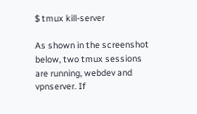$ tmux kill-server

As shown in the screenshot below, two tmux sessions are running, webdev and vpnserver. If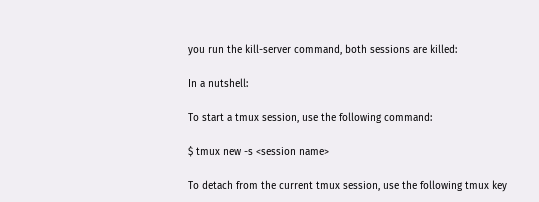you run the kill-server command, both sessions are killed:

In a nutshell:

To start a tmux session, use the following command:

$ tmux new -s <session name>

To detach from the current tmux session, use the following tmux key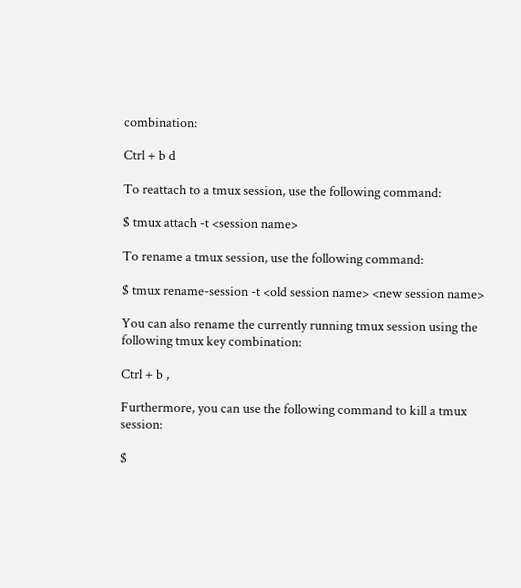combination:

Ctrl + b d

To reattach to a tmux session, use the following command:

$ tmux attach -t <session name>

To rename a tmux session, use the following command:

$ tmux rename-session -t <old session name> <new session name>

You can also rename the currently running tmux session using the following tmux key combination:

Ctrl + b ,

Furthermore, you can use the following command to kill a tmux session:

$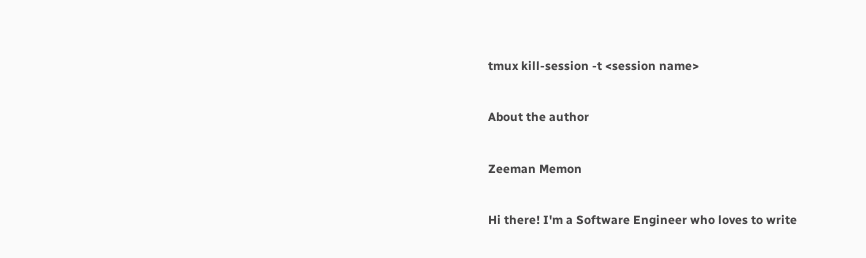tmux kill-session -t <session name>

About the author

Zeeman Memon

Hi there! I'm a Software Engineer who loves to write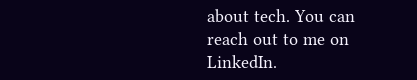about tech. You can reach out to me on LinkedIn.